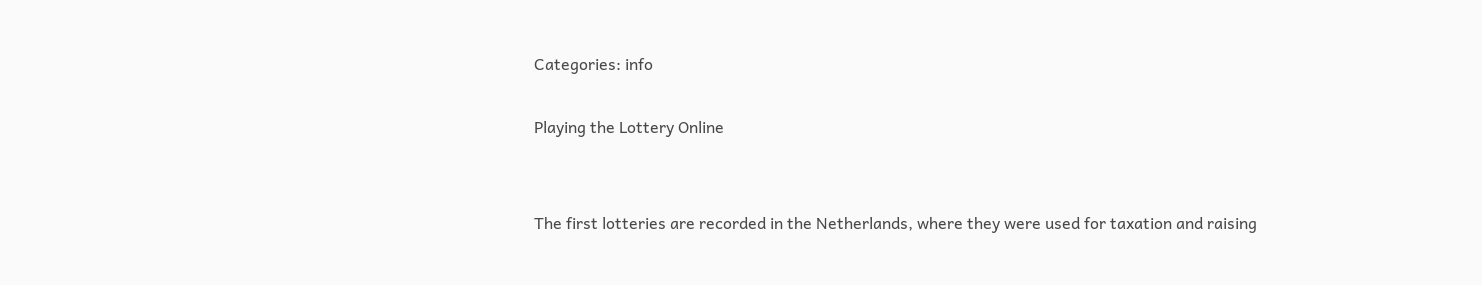Categories: info

Playing the Lottery Online


The first lotteries are recorded in the Netherlands, where they were used for taxation and raising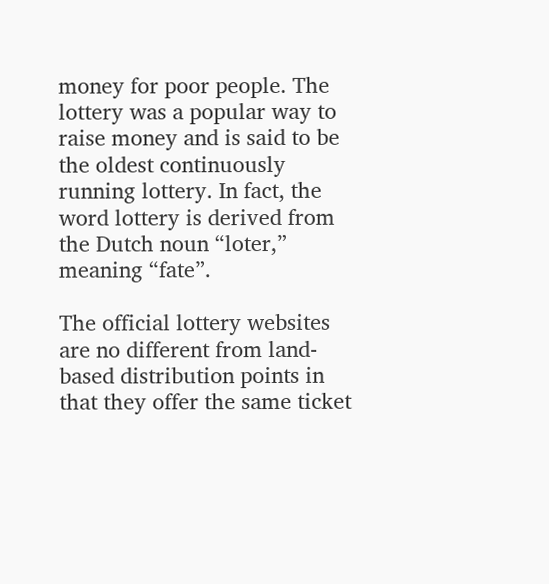money for poor people. The lottery was a popular way to raise money and is said to be the oldest continuously running lottery. In fact, the word lottery is derived from the Dutch noun “loter,” meaning “fate”.

The official lottery websites are no different from land-based distribution points in that they offer the same ticket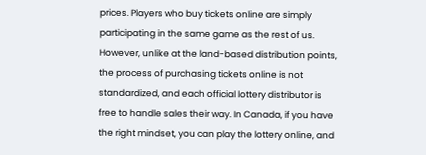prices. Players who buy tickets online are simply participating in the same game as the rest of us. However, unlike at the land-based distribution points, the process of purchasing tickets online is not standardized, and each official lottery distributor is free to handle sales their way. In Canada, if you have the right mindset, you can play the lottery online, and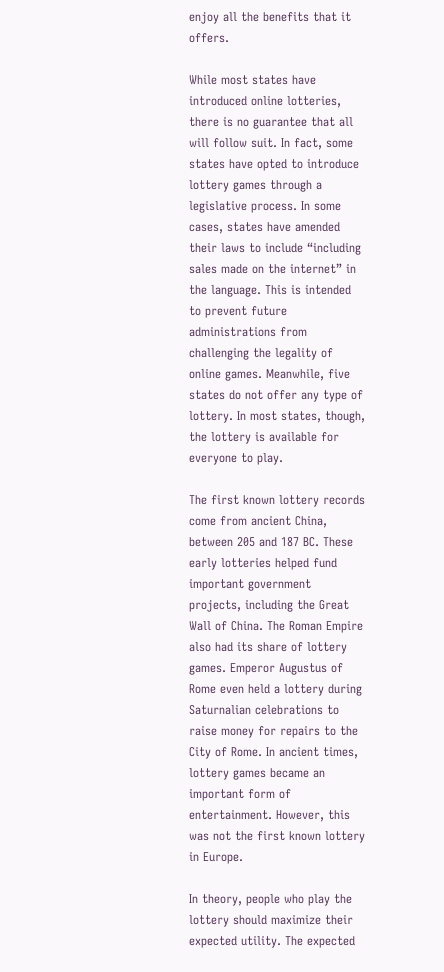enjoy all the benefits that it offers.

While most states have introduced online lotteries, there is no guarantee that all will follow suit. In fact, some states have opted to introduce lottery games through a legislative process. In some cases, states have amended their laws to include “including sales made on the internet” in the language. This is intended to prevent future administrations from challenging the legality of online games. Meanwhile, five states do not offer any type of lottery. In most states, though, the lottery is available for everyone to play.

The first known lottery records come from ancient China, between 205 and 187 BC. These early lotteries helped fund important government projects, including the Great Wall of China. The Roman Empire also had its share of lottery games. Emperor Augustus of Rome even held a lottery during Saturnalian celebrations to raise money for repairs to the City of Rome. In ancient times, lottery games became an important form of entertainment. However, this was not the first known lottery in Europe.

In theory, people who play the lottery should maximize their expected utility. The expected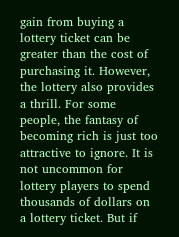gain from buying a lottery ticket can be greater than the cost of purchasing it. However, the lottery also provides a thrill. For some people, the fantasy of becoming rich is just too attractive to ignore. It is not uncommon for lottery players to spend thousands of dollars on a lottery ticket. But if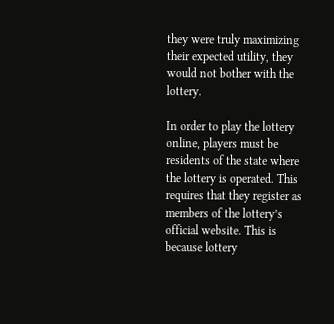they were truly maximizing their expected utility, they would not bother with the lottery.

In order to play the lottery online, players must be residents of the state where the lottery is operated. This requires that they register as members of the lottery’s official website. This is because lottery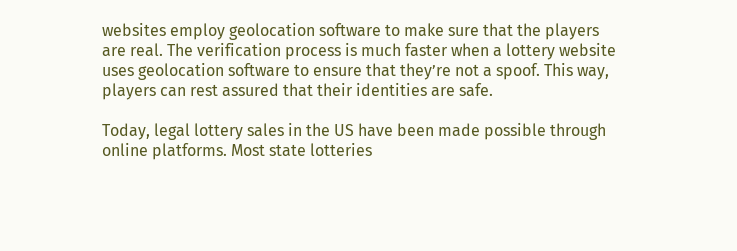websites employ geolocation software to make sure that the players are real. The verification process is much faster when a lottery website uses geolocation software to ensure that they’re not a spoof. This way, players can rest assured that their identities are safe.

Today, legal lottery sales in the US have been made possible through online platforms. Most state lotteries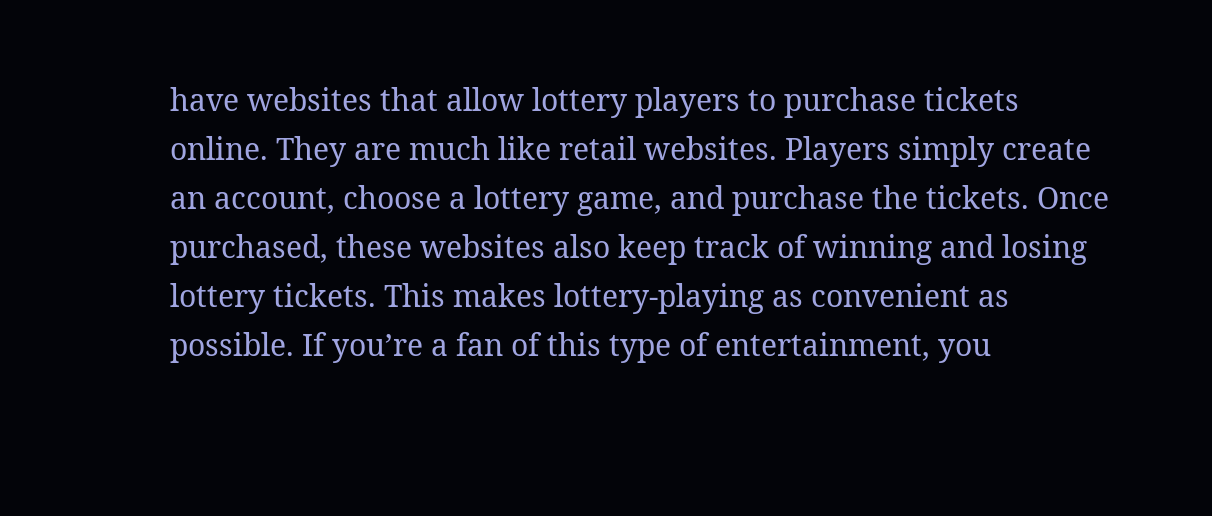have websites that allow lottery players to purchase tickets online. They are much like retail websites. Players simply create an account, choose a lottery game, and purchase the tickets. Once purchased, these websites also keep track of winning and losing lottery tickets. This makes lottery-playing as convenient as possible. If you’re a fan of this type of entertainment, you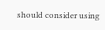should consider using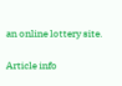an online lottery site.

Article info